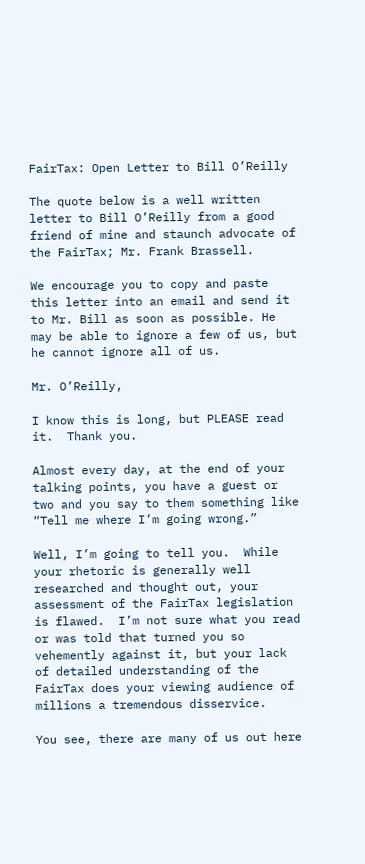FairTax: Open Letter to Bill O’Reilly

The quote below is a well written letter to Bill O’Reilly from a good friend of mine and staunch advocate of the FairTax; Mr. Frank Brassell.

We encourage you to copy and paste this letter into an email and send it to Mr. Bill as soon as possible. He may be able to ignore a few of us, but he cannot ignore all of us.

Mr. O’Reilly,

I know this is long, but PLEASE read it.  Thank you.

Almost every day, at the end of your talking points, you have a guest or two and you say to them something like “Tell me where I’m going wrong.”

Well, I’m going to tell you.  While your rhetoric is generally well researched and thought out, your assessment of the FairTax legislation is flawed.  I’m not sure what you read or was told that turned you so vehemently against it, but your lack of detailed understanding of the FairTax does your viewing audience of millions a tremendous disservice.

You see, there are many of us out here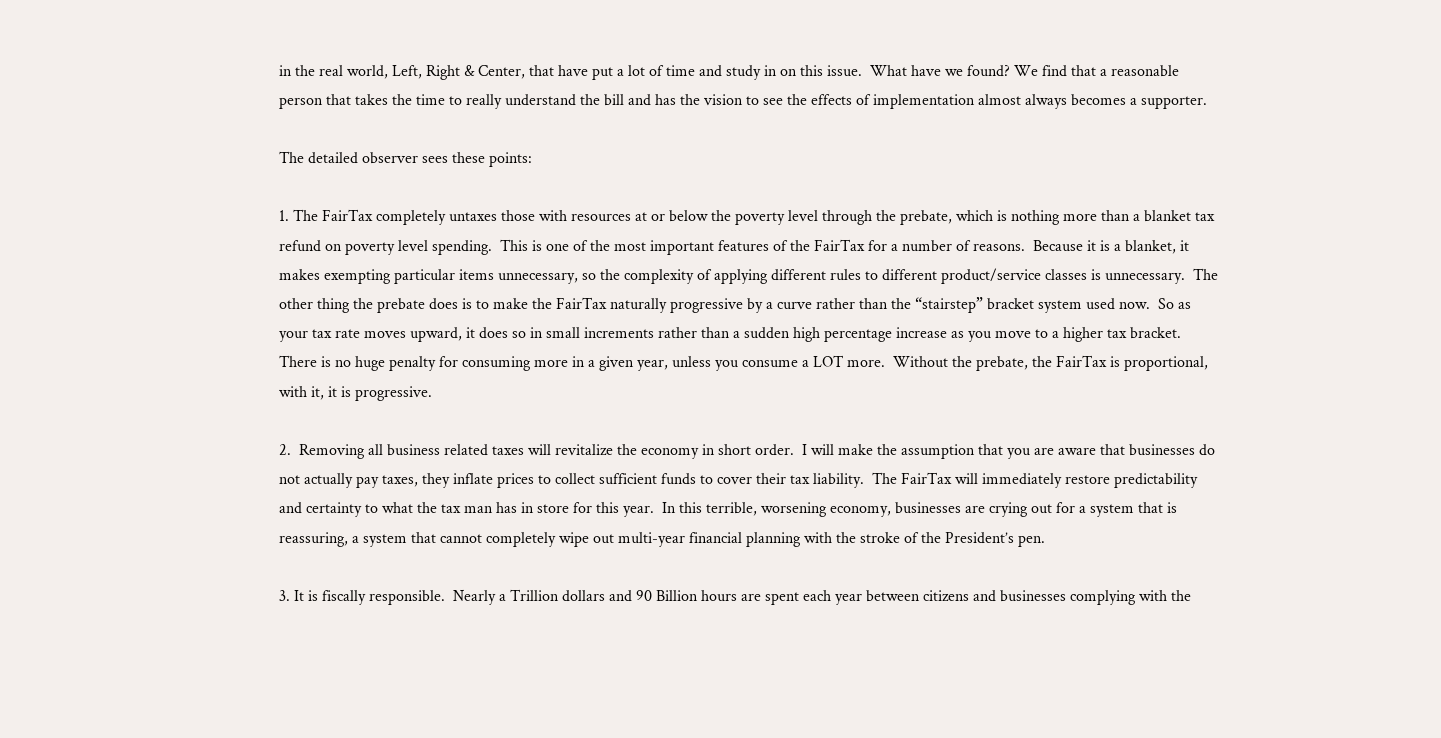in the real world, Left, Right & Center, that have put a lot of time and study in on this issue.  What have we found? We find that a reasonable person that takes the time to really understand the bill and has the vision to see the effects of implementation almost always becomes a supporter.

The detailed observer sees these points:

1. The FairTax completely untaxes those with resources at or below the poverty level through the prebate, which is nothing more than a blanket tax refund on poverty level spending.  This is one of the most important features of the FairTax for a number of reasons.  Because it is a blanket, it makes exempting particular items unnecessary, so the complexity of applying different rules to different product/service classes is unnecessary.  The other thing the prebate does is to make the FairTax naturally progressive by a curve rather than the “stairstep” bracket system used now.  So as your tax rate moves upward, it does so in small increments rather than a sudden high percentage increase as you move to a higher tax bracket.  There is no huge penalty for consuming more in a given year, unless you consume a LOT more.  Without the prebate, the FairTax is proportional, with it, it is progressive.

2.  Removing all business related taxes will revitalize the economy in short order.  I will make the assumption that you are aware that businesses do not actually pay taxes, they inflate prices to collect sufficient funds to cover their tax liability.  The FairTax will immediately restore predictability and certainty to what the tax man has in store for this year.  In this terrible, worsening economy, businesses are crying out for a system that is reassuring, a system that cannot completely wipe out multi-year financial planning with the stroke of the President’s pen.

3. It is fiscally responsible.  Nearly a Trillion dollars and 90 Billion hours are spent each year between citizens and businesses complying with the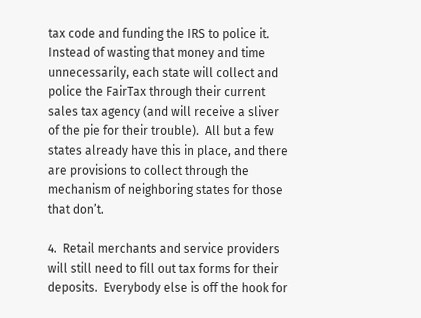tax code and funding the IRS to police it.  Instead of wasting that money and time unnecessarily, each state will collect and police the FairTax through their current sales tax agency (and will receive a sliver of the pie for their trouble).  All but a few states already have this in place, and there are provisions to collect through the mechanism of neighboring states for those that don’t.

4.  Retail merchants and service providers will still need to fill out tax forms for their deposits.  Everybody else is off the hook for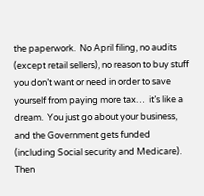the paperwork.  No April filing, no audits (except retail sellers), no reason to buy stuff you don’t want or need in order to save yourself from paying more tax…  it’s like a dream.  You just go about your business, and the Government gets funded (including Social security and Medicare).  Then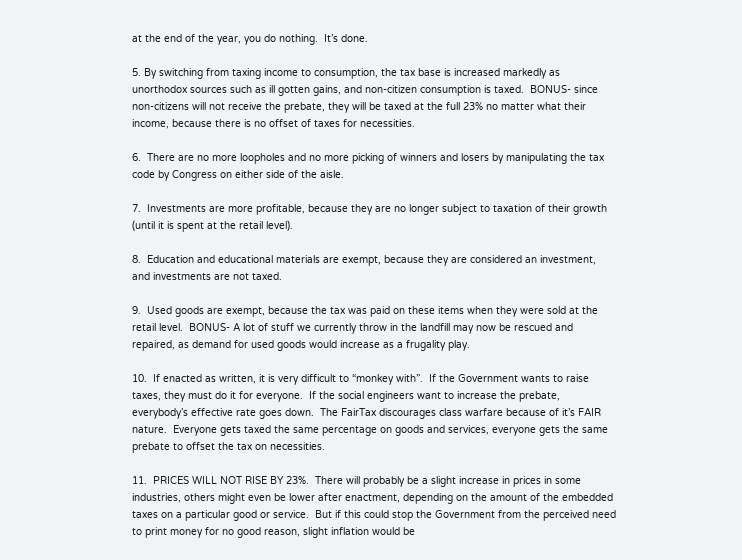at the end of the year, you do nothing.  It’s done.

5. By switching from taxing income to consumption, the tax base is increased markedly as unorthodox sources such as ill gotten gains, and non-citizen consumption is taxed.  BONUS- since non-citizens will not receive the prebate, they will be taxed at the full 23% no matter what their income, because there is no offset of taxes for necessities.

6.  There are no more loopholes and no more picking of winners and losers by manipulating the tax code by Congress on either side of the aisle.

7.  Investments are more profitable, because they are no longer subject to taxation of their growth (until it is spent at the retail level).

8.  Education and educational materials are exempt, because they are considered an investment, and investments are not taxed.

9.  Used goods are exempt, because the tax was paid on these items when they were sold at the retail level.  BONUS- A lot of stuff we currently throw in the landfill may now be rescued and repaired, as demand for used goods would increase as a frugality play.

10.  If enacted as written, it is very difficult to “monkey with”.  If the Government wants to raise taxes, they must do it for everyone.  If the social engineers want to increase the prebate, everybody’s effective rate goes down.  The FairTax discourages class warfare because of it’s FAIR nature.  Everyone gets taxed the same percentage on goods and services, everyone gets the same prebate to offset the tax on necessities.

11.  PRICES WILL NOT RISE BY 23%.  There will probably be a slight increase in prices in some industries, others might even be lower after enactment, depending on the amount of the embedded taxes on a particular good or service.  But if this could stop the Government from the perceived need to print money for no good reason, slight inflation would be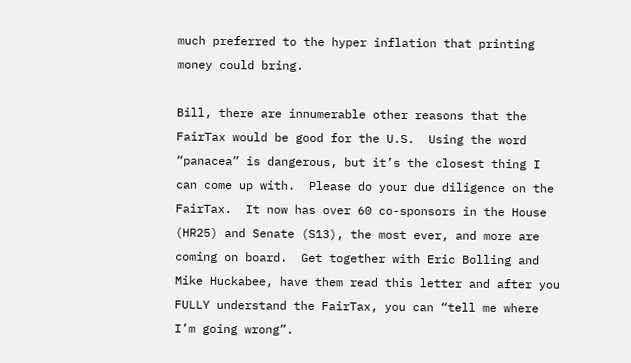much preferred to the hyper inflation that printing money could bring.

Bill, there are innumerable other reasons that the FairTax would be good for the U.S.  Using the word “panacea” is dangerous, but it’s the closest thing I can come up with.  Please do your due diligence on the FairTax.  It now has over 60 co-sponsors in the House (HR25) and Senate (S13), the most ever, and more are coming on board.  Get together with Eric Bolling and Mike Huckabee, have them read this letter and after you FULLY understand the FairTax, you can “tell me where I’m going wrong”.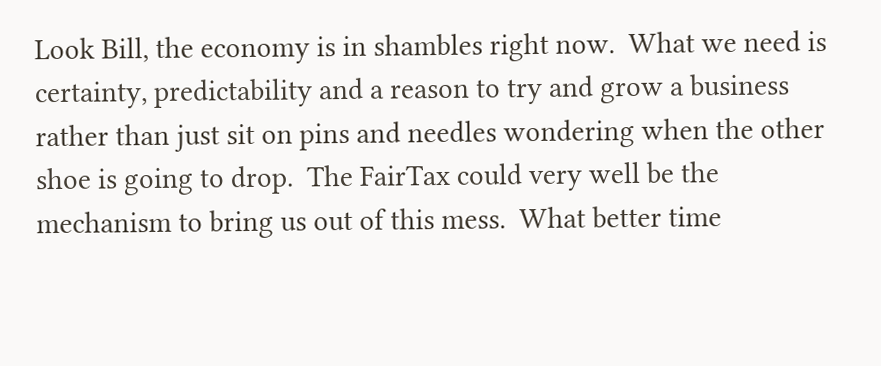Look Bill, the economy is in shambles right now.  What we need is certainty, predictability and a reason to try and grow a business rather than just sit on pins and needles wondering when the other shoe is going to drop.  The FairTax could very well be the mechanism to bring us out of this mess.  What better time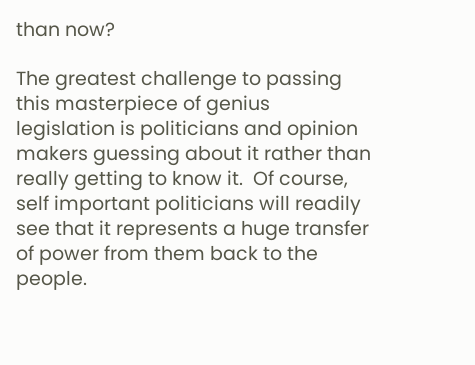than now?

The greatest challenge to passing this masterpiece of genius legislation is politicians and opinion makers guessing about it rather than really getting to know it.  Of course, self important politicians will readily see that it represents a huge transfer of power from them back to the people.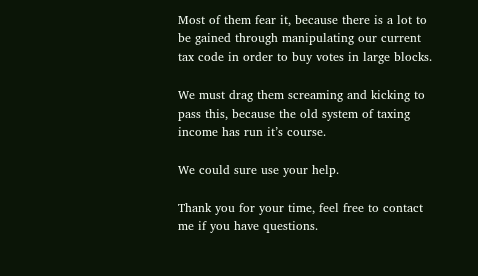Most of them fear it, because there is a lot to be gained through manipulating our current tax code in order to buy votes in large blocks.

We must drag them screaming and kicking to pass this, because the old system of taxing income has run it’s course.

We could sure use your help.

Thank you for your time, feel free to contact me if you have questions.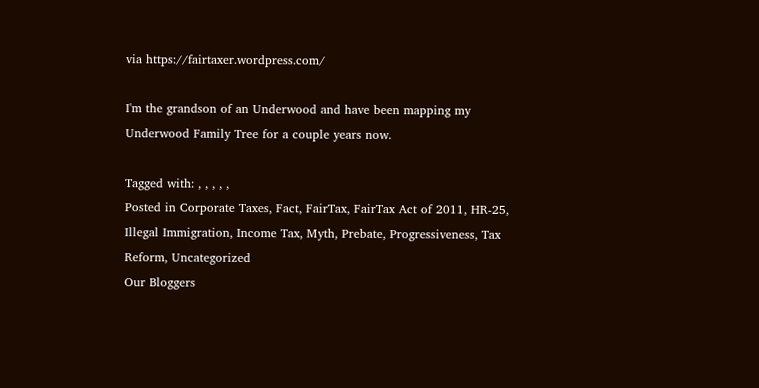via https://fairtaxer.wordpress.com/

I'm the grandson of an Underwood and have been mapping my Underwood Family Tree for a couple years now.

Tagged with: , , , , ,
Posted in Corporate Taxes, Fact, FairTax, FairTax Act of 2011, HR-25, Illegal Immigration, Income Tax, Myth, Prebate, Progressiveness, Tax Reform, Uncategorized
Our Bloggers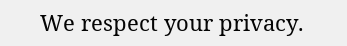We respect your privacy.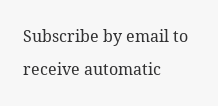Subscribe by email to receive automatic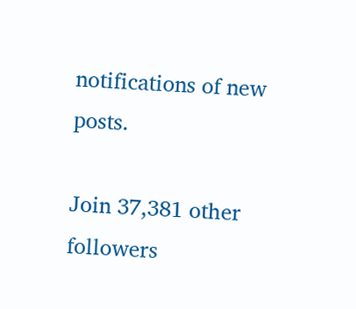notifications of new posts.

Join 37,381 other followers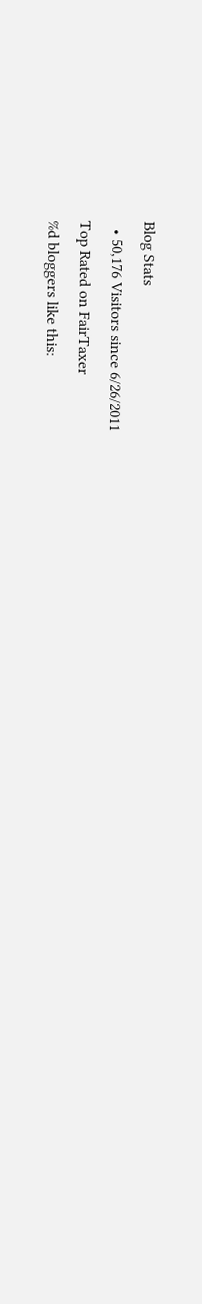Blog Stats
  • 50,176 Visitors since 6/26/2011
Top Rated on FairTaxer
%d bloggers like this: